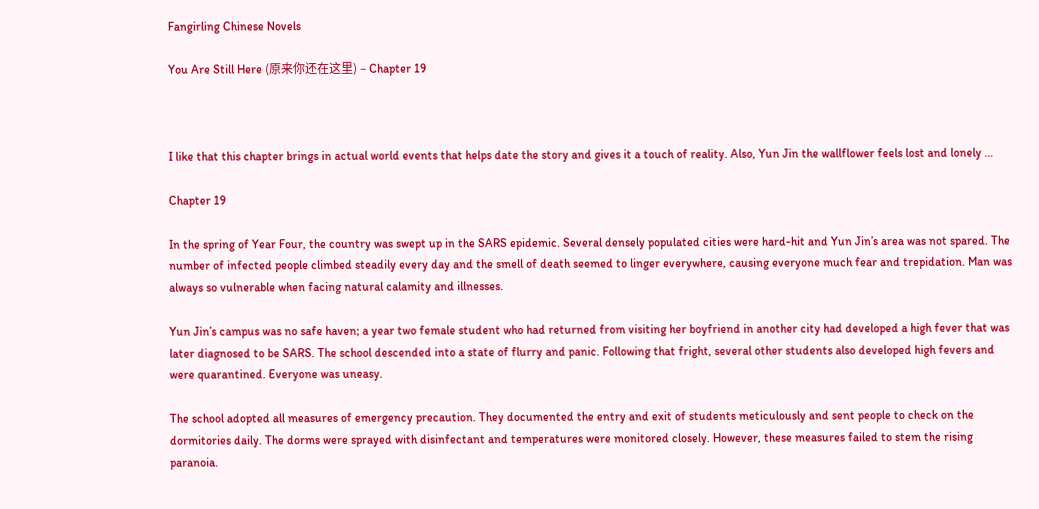Fangirling Chinese Novels

You Are Still Here (原来你还在这里) – Chapter 19



I like that this chapter brings in actual world events that helps date the story and gives it a touch of reality. Also, Yun Jin the wallflower feels lost and lonely …

Chapter 19

In the spring of Year Four, the country was swept up in the SARS epidemic. Several densely populated cities were hard-hit and Yun Jin’s area was not spared. The number of infected people climbed steadily every day and the smell of death seemed to linger everywhere, causing everyone much fear and trepidation. Man was always so vulnerable when facing natural calamity and illnesses.

Yun Jin’s campus was no safe haven; a year two female student who had returned from visiting her boyfriend in another city had developed a high fever that was later diagnosed to be SARS. The school descended into a state of flurry and panic. Following that fright, several other students also developed high fevers and were quarantined. Everyone was uneasy.

The school adopted all measures of emergency precaution. They documented the entry and exit of students meticulously and sent people to check on the dormitories daily. The dorms were sprayed with disinfectant and temperatures were monitored closely. However, these measures failed to stem the rising paranoia.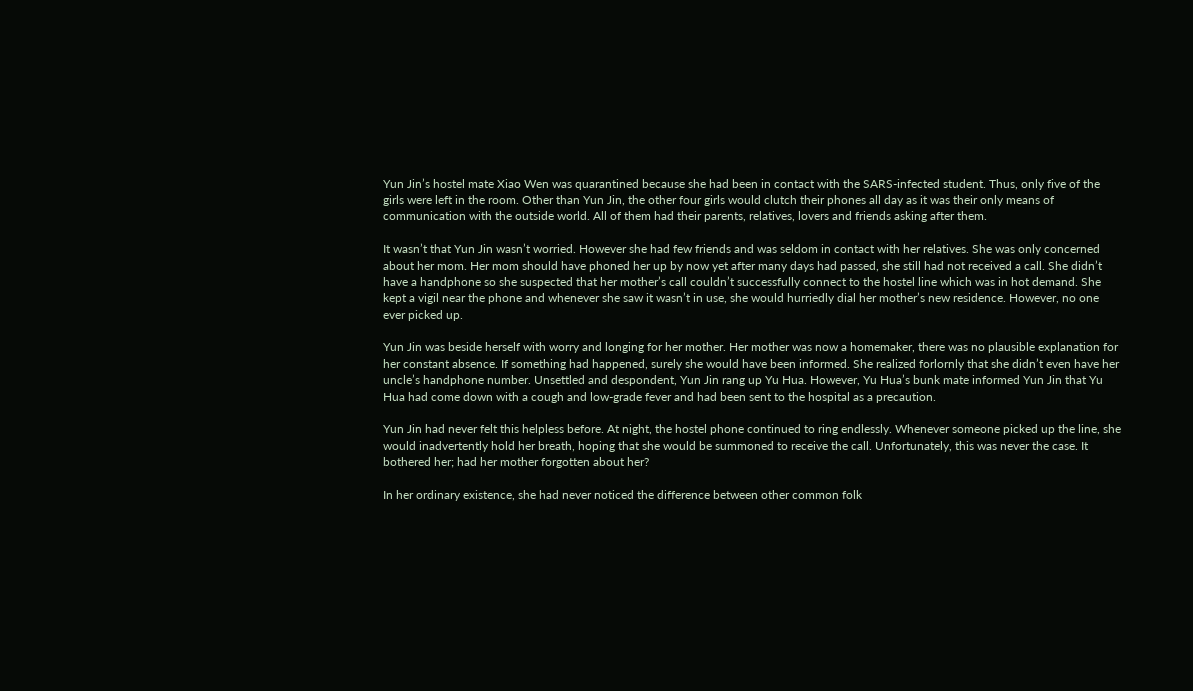Yun Jin’s hostel mate Xiao Wen was quarantined because she had been in contact with the SARS-infected student. Thus, only five of the girls were left in the room. Other than Yun Jin, the other four girls would clutch their phones all day as it was their only means of communication with the outside world. All of them had their parents, relatives, lovers and friends asking after them.

It wasn’t that Yun Jin wasn’t worried. However she had few friends and was seldom in contact with her relatives. She was only concerned about her mom. Her mom should have phoned her up by now yet after many days had passed, she still had not received a call. She didn’t have a handphone so she suspected that her mother’s call couldn’t successfully connect to the hostel line which was in hot demand. She kept a vigil near the phone and whenever she saw it wasn’t in use, she would hurriedly dial her mother’s new residence. However, no one ever picked up.

Yun Jin was beside herself with worry and longing for her mother. Her mother was now a homemaker, there was no plausible explanation for her constant absence. If something had happened, surely she would have been informed. She realized forlornly that she didn’t even have her uncle’s handphone number. Unsettled and despondent, Yun Jin rang up Yu Hua. However, Yu Hua’s bunk mate informed Yun Jin that Yu Hua had come down with a cough and low-grade fever and had been sent to the hospital as a precaution.

Yun Jin had never felt this helpless before. At night, the hostel phone continued to ring endlessly. Whenever someone picked up the line, she would inadvertently hold her breath, hoping that she would be summoned to receive the call. Unfortunately, this was never the case. It bothered her; had her mother forgotten about her?

In her ordinary existence, she had never noticed the difference between other common folk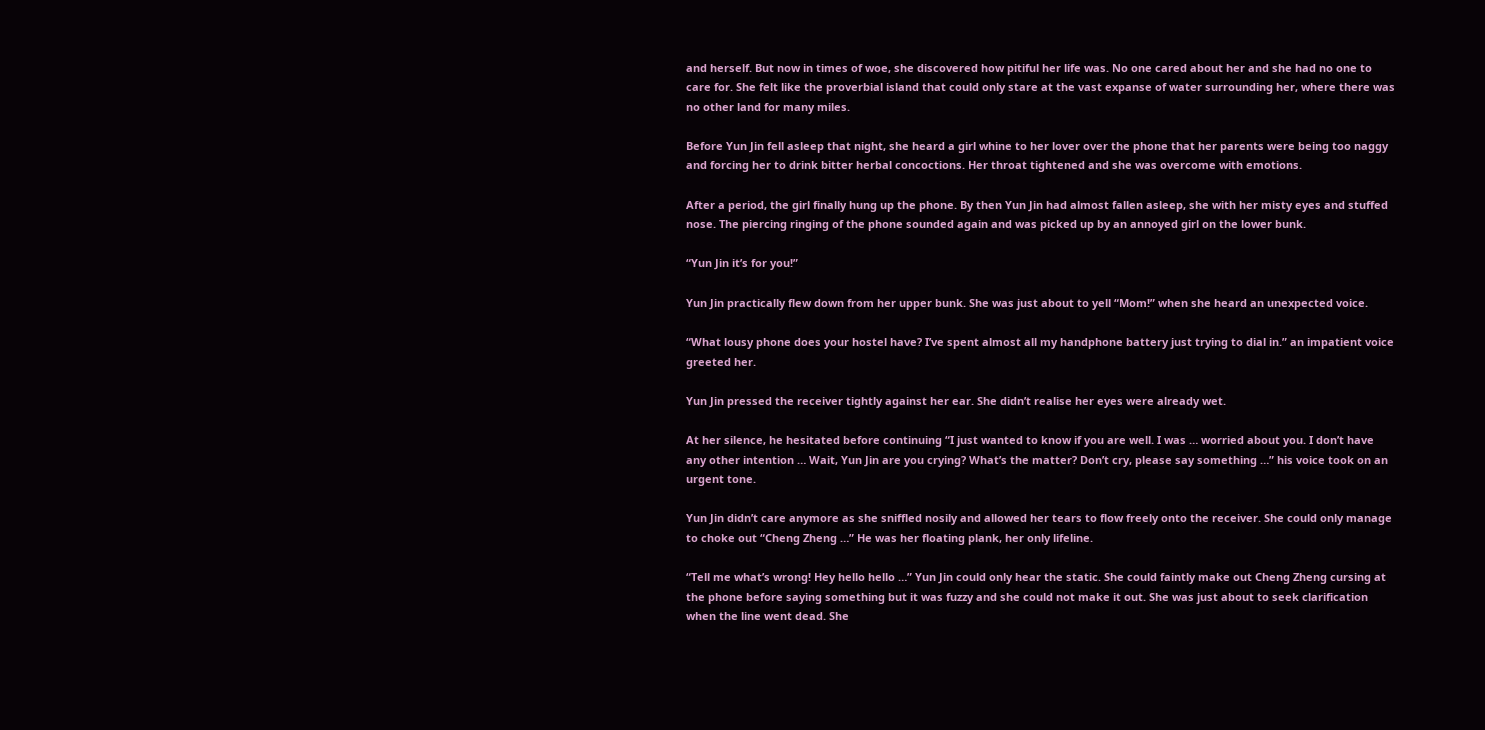and herself. But now in times of woe, she discovered how pitiful her life was. No one cared about her and she had no one to care for. She felt like the proverbial island that could only stare at the vast expanse of water surrounding her, where there was no other land for many miles.

Before Yun Jin fell asleep that night, she heard a girl whine to her lover over the phone that her parents were being too naggy and forcing her to drink bitter herbal concoctions. Her throat tightened and she was overcome with emotions.

After a period, the girl finally hung up the phone. By then Yun Jin had almost fallen asleep, she with her misty eyes and stuffed nose. The piercing ringing of the phone sounded again and was picked up by an annoyed girl on the lower bunk.

“Yun Jin it’s for you!”

Yun Jin practically flew down from her upper bunk. She was just about to yell “Mom!” when she heard an unexpected voice.

“What lousy phone does your hostel have? I’ve spent almost all my handphone battery just trying to dial in.” an impatient voice greeted her.

Yun Jin pressed the receiver tightly against her ear. She didn’t realise her eyes were already wet.

At her silence, he hesitated before continuing “I just wanted to know if you are well. I was … worried about you. I don’t have any other intention … Wait, Yun Jin are you crying? What’s the matter? Don’t cry, please say something …” his voice took on an urgent tone.

Yun Jin didn’t care anymore as she sniffled nosily and allowed her tears to flow freely onto the receiver. She could only manage to choke out “Cheng Zheng …” He was her floating plank, her only lifeline.

“Tell me what’s wrong! Hey hello hello …” Yun Jin could only hear the static. She could faintly make out Cheng Zheng cursing at the phone before saying something but it was fuzzy and she could not make it out. She was just about to seek clarification when the line went dead. She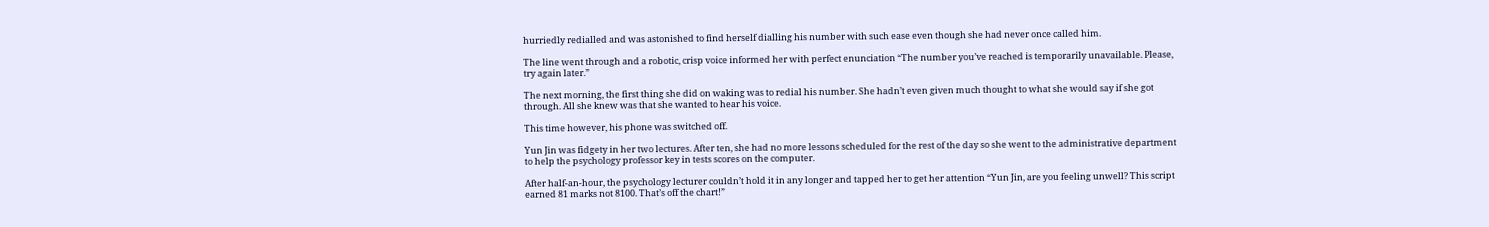hurriedly redialled and was astonished to find herself dialling his number with such ease even though she had never once called him.

The line went through and a robotic, crisp voice informed her with perfect enunciation “The number you’ve reached is temporarily unavailable. Please, try again later.”

The next morning, the first thing she did on waking was to redial his number. She hadn’t even given much thought to what she would say if she got through. All she knew was that she wanted to hear his voice.

This time however, his phone was switched off.

Yun Jin was fidgety in her two lectures. After ten, she had no more lessons scheduled for the rest of the day so she went to the administrative department to help the psychology professor key in tests scores on the computer.

After half-an-hour, the psychology lecturer couldn’t hold it in any longer and tapped her to get her attention “Yun Jin, are you feeling unwell? This script earned 81 marks not 8100. That’s off the chart!”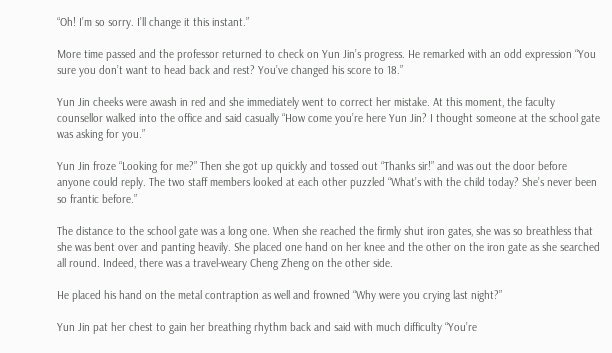“Oh! I’m so sorry. I’ll change it this instant.”

More time passed and the professor returned to check on Yun Jin’s progress. He remarked with an odd expression “You sure you don’t want to head back and rest? You’ve changed his score to 18.”

Yun Jin cheeks were awash in red and she immediately went to correct her mistake. At this moment, the faculty counsellor walked into the office and said casually “How come you’re here Yun Jin? I thought someone at the school gate was asking for you.”

Yun Jin froze “Looking for me?” Then she got up quickly and tossed out “Thanks sir!” and was out the door before anyone could reply. The two staff members looked at each other puzzled “What’s with the child today? She’s never been so frantic before.”

The distance to the school gate was a long one. When she reached the firmly shut iron gates, she was so breathless that she was bent over and panting heavily. She placed one hand on her knee and the other on the iron gate as she searched all round. Indeed, there was a travel-weary Cheng Zheng on the other side.

He placed his hand on the metal contraption as well and frowned “Why were you crying last night?”

Yun Jin pat her chest to gain her breathing rhythm back and said with much difficulty “You’re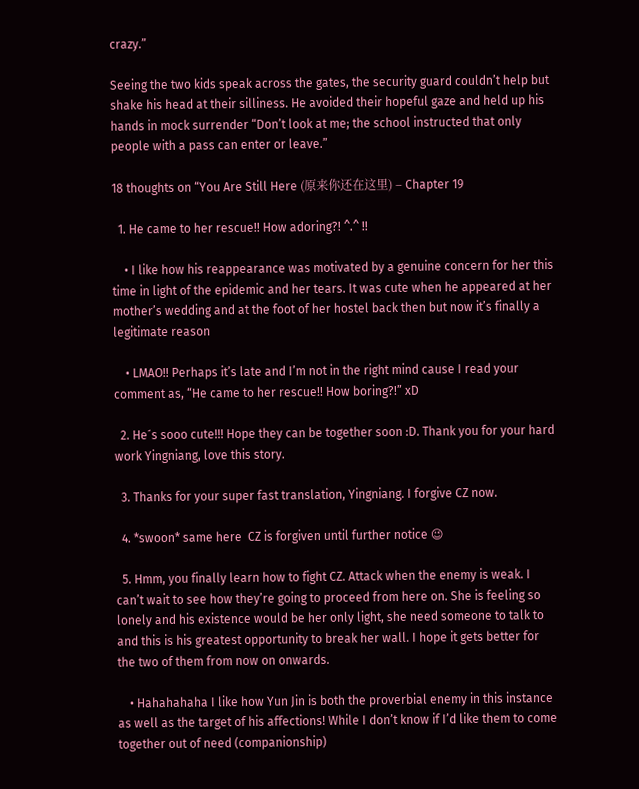crazy.”

Seeing the two kids speak across the gates, the security guard couldn’t help but shake his head at their silliness. He avoided their hopeful gaze and held up his hands in mock surrender “Don’t look at me; the school instructed that only people with a pass can enter or leave.”

18 thoughts on “You Are Still Here (原来你还在这里) – Chapter 19

  1. He came to her rescue!! How adoring?! ^.^ !!

    • I like how his reappearance was motivated by a genuine concern for her this time in light of the epidemic and her tears. It was cute when he appeared at her mother’s wedding and at the foot of her hostel back then but now it’s finally a legitimate reason

    • LMAO!! Perhaps it’s late and I’m not in the right mind cause I read your comment as, “He came to her rescue!! How boring?!” xD

  2. He´s sooo cute!!! Hope they can be together soon :D. Thank you for your hard work Yingniang, love this story.

  3. Thanks for your super fast translation, Yingniang. I forgive CZ now.

  4. *swoon* same here  CZ is forgiven until further notice 😉

  5. Hmm, you finally learn how to fight CZ. Attack when the enemy is weak. I can’t wait to see how they’re going to proceed from here on. She is feeling so lonely and his existence would be her only light, she need someone to talk to and this is his greatest opportunity to break her wall. I hope it gets better for the two of them from now on onwards.

    • Hahahahaha I like how Yun Jin is both the proverbial enemy in this instance as well as the target of his affections! While I don’t know if I’d like them to come together out of need (companionship)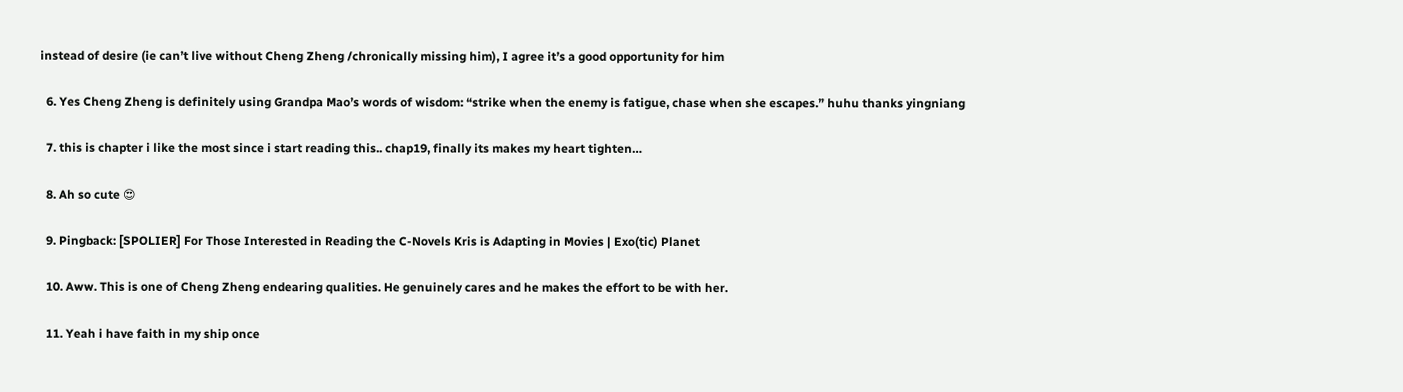instead of desire (ie can’t live without Cheng Zheng /chronically missing him), I agree it’s a good opportunity for him

  6. Yes Cheng Zheng is definitely using Grandpa Mao’s words of wisdom: “strike when the enemy is fatigue, chase when she escapes.” huhu thanks yingniang

  7. this is chapter i like the most since i start reading this.. chap19, finally its makes my heart tighten…

  8. Ah so cute 😍

  9. Pingback: [SPOLIER] For Those Interested in Reading the C-Novels Kris is Adapting in Movies | Exo(tic) Planet

  10. Aww. This is one of Cheng Zheng endearing qualities. He genuinely cares and he makes the effort to be with her.

  11. Yeah i have faith in my ship once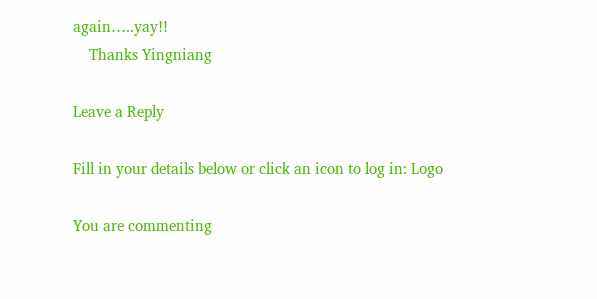again…..yay!!
    Thanks Yingniang

Leave a Reply

Fill in your details below or click an icon to log in: Logo

You are commenting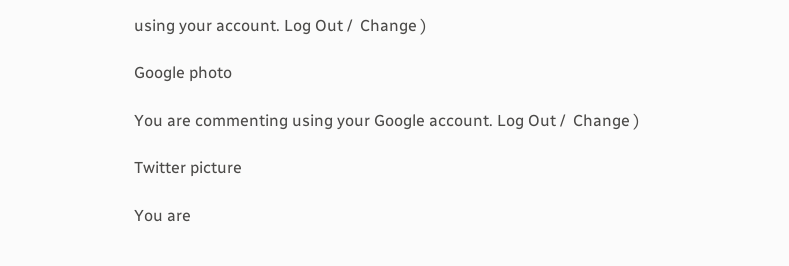using your account. Log Out /  Change )

Google photo

You are commenting using your Google account. Log Out /  Change )

Twitter picture

You are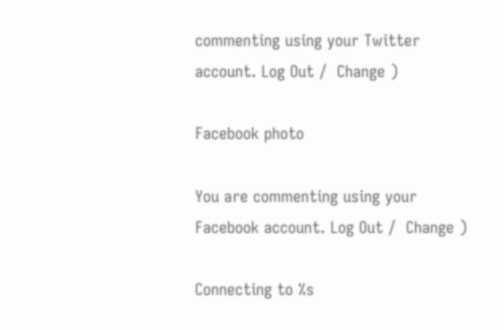commenting using your Twitter account. Log Out /  Change )

Facebook photo

You are commenting using your Facebook account. Log Out /  Change )

Connecting to %s